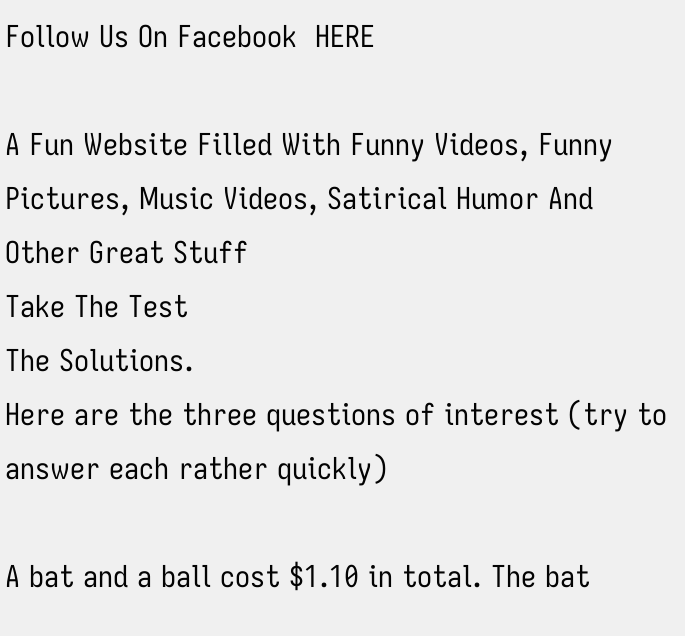Follow Us On Facebook  HERE

A Fun Website Filled With Funny Videos, Funny Pictures, Music Videos, Satirical Humor And Other Great Stuff
Take The Test
The Solutions.
Here are the three questions of interest (try to answer each rather quickly)

A bat and a ball cost $1.10 in total. The bat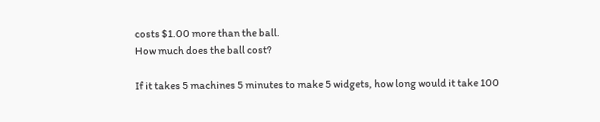costs $1.00 more than the ball.
How much does the ball cost?

If it takes 5 machines 5 minutes to make 5 widgets, how long would it take 100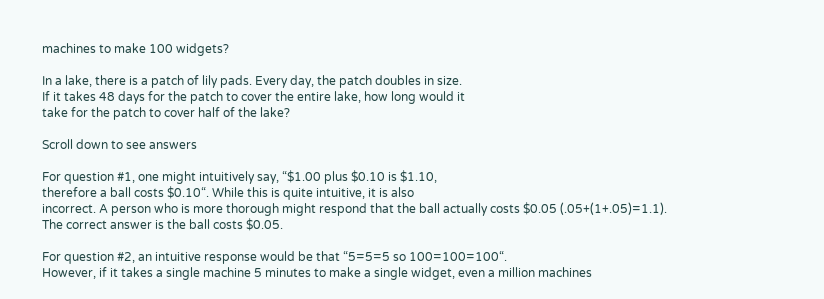machines to make 100 widgets?

In a lake, there is a patch of lily pads. Every day, the patch doubles in size.
If it takes 48 days for the patch to cover the entire lake, how long would it
take for the patch to cover half of the lake?

Scroll down to see answers

For question #1, one might intuitively say, “$1.00 plus $0.10 is $1.10,
therefore a ball costs $0.10“. While this is quite intuitive, it is also
incorrect. A person who is more thorough might respond that the ball actually costs $0.05 (.05+(1+.05)=1.1). The correct answer is the ball costs $0.05.

For question #2, an intuitive response would be that “5=5=5 so 100=100=100“.
However, if it takes a single machine 5 minutes to make a single widget, even a million machines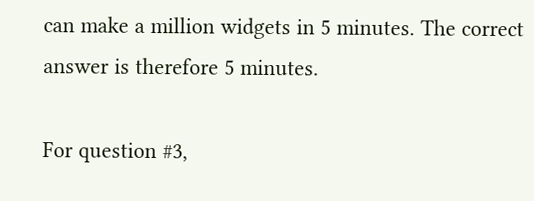can make a million widgets in 5 minutes. The correct answer is therefore 5 minutes.

For question #3,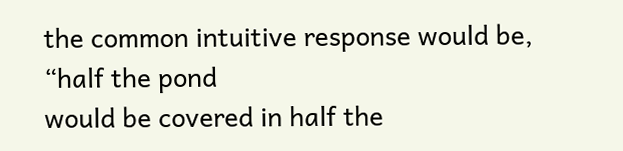the common intuitive response would be, “half the pond
would be covered in half the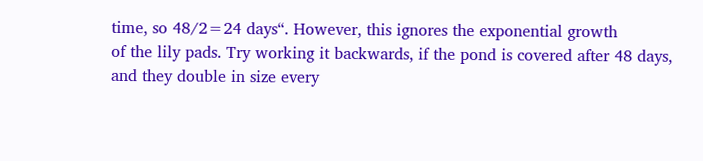time, so 48/2=24 days“. However, this ignores the exponential growth
of the lily pads. Try working it backwards, if the pond is covered after 48 days,
and they double in size every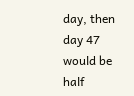day, then day 47 would be half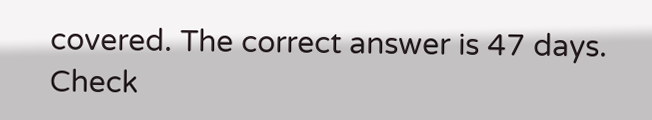covered. The correct answer is 47 days.
Check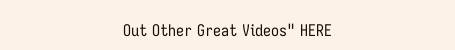Out Other Great Videos" HERE